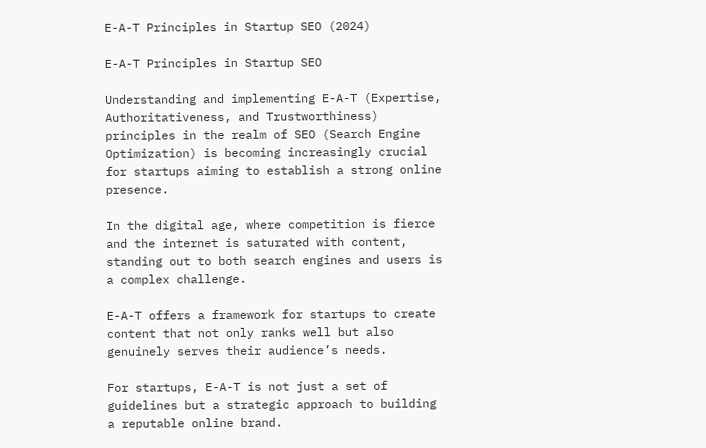E-A-T Principles in Startup SEO (2024)

E-A-T Principles in Startup SEO

Understanding and implementing E-A-T (Expertise, Authoritativeness, and Trustworthiness) principles in the realm of SEO (Search Engine Optimization) is becoming increasingly crucial for startups aiming to establish a strong online presence.

In the digital age, where competition is fierce and the internet is saturated with content, standing out to both search engines and users is a complex challenge.

E-A-T offers a framework for startups to create content that not only ranks well but also genuinely serves their audience’s needs.

For startups, E-A-T is not just a set of guidelines but a strategic approach to building a reputable online brand.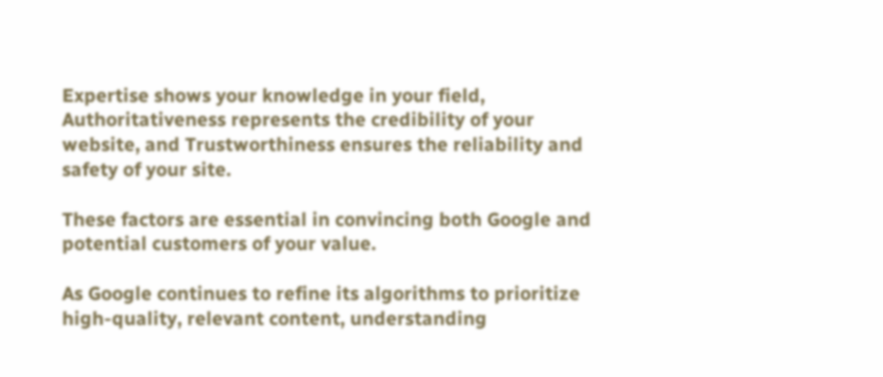Expertise shows your knowledge in your field, Authoritativeness represents the credibility of your website, and Trustworthiness ensures the reliability and safety of your site.

These factors are essential in convincing both Google and potential customers of your value.

As Google continues to refine its algorithms to prioritize high-quality, relevant content, understanding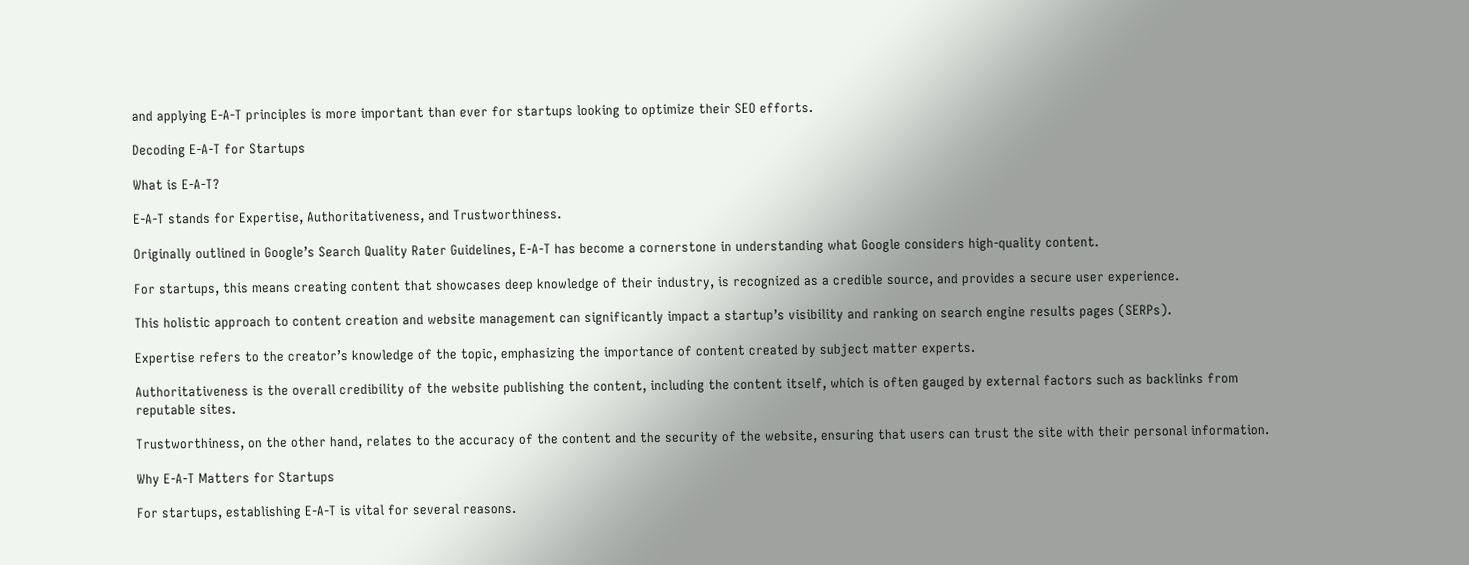and applying E-A-T principles is more important than ever for startups looking to optimize their SEO efforts.

Decoding E-A-T for Startups

What is E-A-T?

E-A-T stands for Expertise, Authoritativeness, and Trustworthiness.

Originally outlined in Google’s Search Quality Rater Guidelines, E-A-T has become a cornerstone in understanding what Google considers high-quality content.

For startups, this means creating content that showcases deep knowledge of their industry, is recognized as a credible source, and provides a secure user experience.

This holistic approach to content creation and website management can significantly impact a startup’s visibility and ranking on search engine results pages (SERPs).

Expertise refers to the creator’s knowledge of the topic, emphasizing the importance of content created by subject matter experts.

Authoritativeness is the overall credibility of the website publishing the content, including the content itself, which is often gauged by external factors such as backlinks from reputable sites.

Trustworthiness, on the other hand, relates to the accuracy of the content and the security of the website, ensuring that users can trust the site with their personal information.

Why E-A-T Matters for Startups

For startups, establishing E-A-T is vital for several reasons.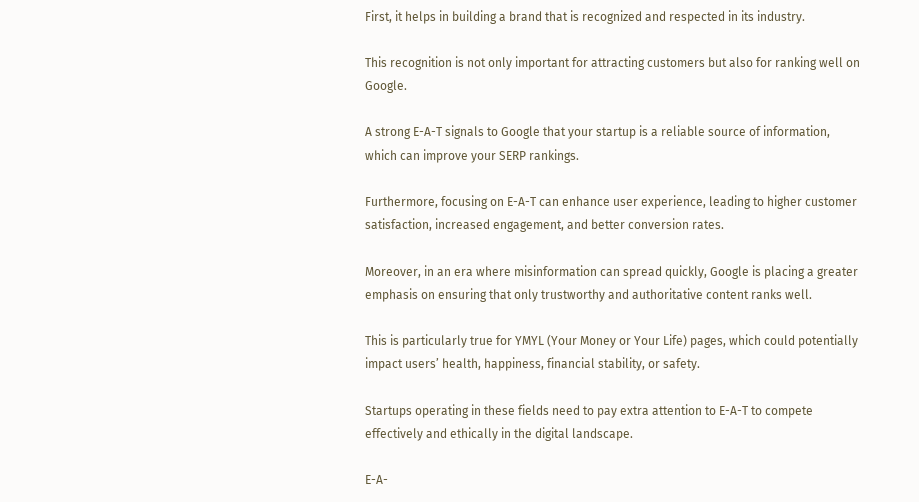First, it helps in building a brand that is recognized and respected in its industry.

This recognition is not only important for attracting customers but also for ranking well on Google.

A strong E-A-T signals to Google that your startup is a reliable source of information, which can improve your SERP rankings.

Furthermore, focusing on E-A-T can enhance user experience, leading to higher customer satisfaction, increased engagement, and better conversion rates.

Moreover, in an era where misinformation can spread quickly, Google is placing a greater emphasis on ensuring that only trustworthy and authoritative content ranks well.

This is particularly true for YMYL (Your Money or Your Life) pages, which could potentially impact users’ health, happiness, financial stability, or safety.

Startups operating in these fields need to pay extra attention to E-A-T to compete effectively and ethically in the digital landscape.

E-A-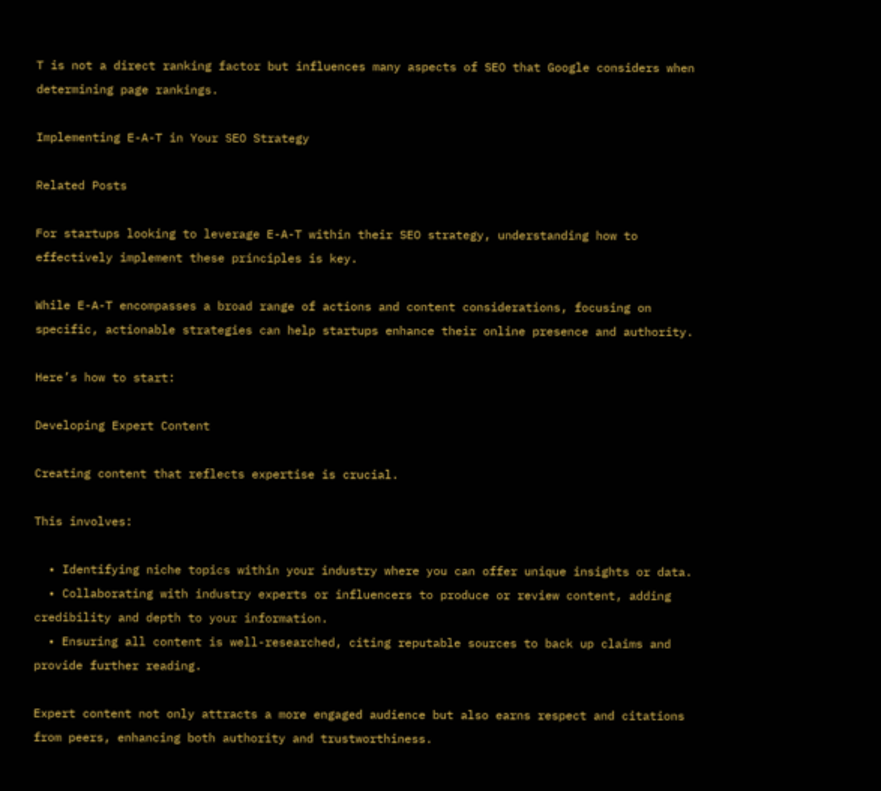T is not a direct ranking factor but influences many aspects of SEO that Google considers when determining page rankings.

Implementing E-A-T in Your SEO Strategy

Related Posts

For startups looking to leverage E-A-T within their SEO strategy, understanding how to effectively implement these principles is key.

While E-A-T encompasses a broad range of actions and content considerations, focusing on specific, actionable strategies can help startups enhance their online presence and authority.

Here’s how to start:

Developing Expert Content

Creating content that reflects expertise is crucial.

This involves:

  • Identifying niche topics within your industry where you can offer unique insights or data.
  • Collaborating with industry experts or influencers to produce or review content, adding credibility and depth to your information.
  • Ensuring all content is well-researched, citing reputable sources to back up claims and provide further reading.

Expert content not only attracts a more engaged audience but also earns respect and citations from peers, enhancing both authority and trustworthiness.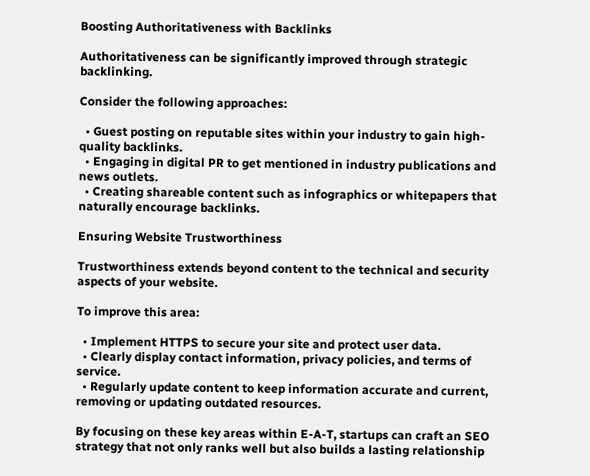Boosting Authoritativeness with Backlinks

Authoritativeness can be significantly improved through strategic backlinking.

Consider the following approaches:

  • Guest posting on reputable sites within your industry to gain high-quality backlinks.
  • Engaging in digital PR to get mentioned in industry publications and news outlets.
  • Creating shareable content such as infographics or whitepapers that naturally encourage backlinks.

Ensuring Website Trustworthiness

Trustworthiness extends beyond content to the technical and security aspects of your website.

To improve this area:

  • Implement HTTPS to secure your site and protect user data.
  • Clearly display contact information, privacy policies, and terms of service.
  • Regularly update content to keep information accurate and current, removing or updating outdated resources.

By focusing on these key areas within E-A-T, startups can craft an SEO strategy that not only ranks well but also builds a lasting relationship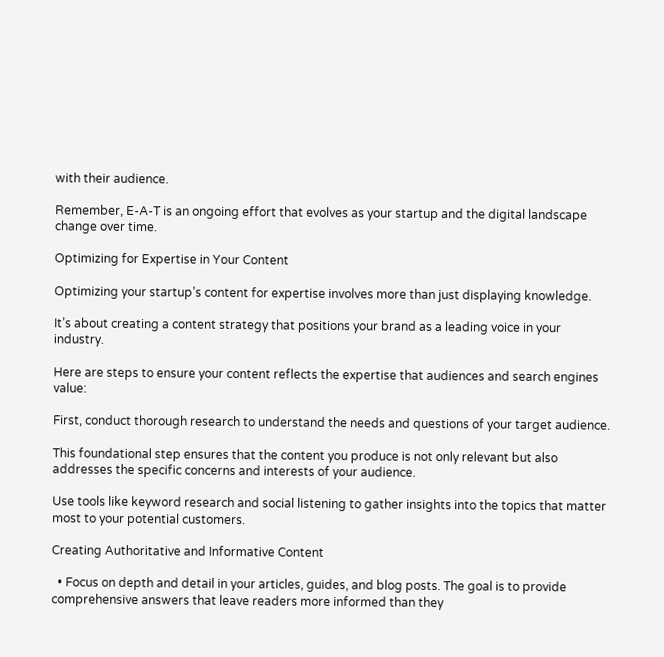with their audience.

Remember, E-A-T is an ongoing effort that evolves as your startup and the digital landscape change over time.

Optimizing for Expertise in Your Content

Optimizing your startup’s content for expertise involves more than just displaying knowledge.

It’s about creating a content strategy that positions your brand as a leading voice in your industry.

Here are steps to ensure your content reflects the expertise that audiences and search engines value:

First, conduct thorough research to understand the needs and questions of your target audience.

This foundational step ensures that the content you produce is not only relevant but also addresses the specific concerns and interests of your audience.

Use tools like keyword research and social listening to gather insights into the topics that matter most to your potential customers.

Creating Authoritative and Informative Content

  • Focus on depth and detail in your articles, guides, and blog posts. The goal is to provide comprehensive answers that leave readers more informed than they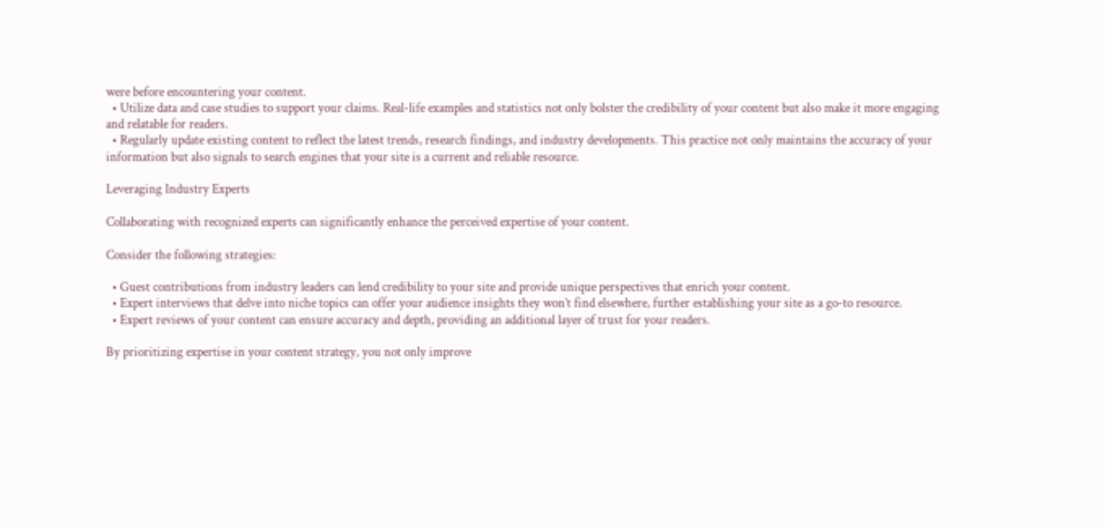were before encountering your content.
  • Utilize data and case studies to support your claims. Real-life examples and statistics not only bolster the credibility of your content but also make it more engaging and relatable for readers.
  • Regularly update existing content to reflect the latest trends, research findings, and industry developments. This practice not only maintains the accuracy of your information but also signals to search engines that your site is a current and reliable resource.

Leveraging Industry Experts

Collaborating with recognized experts can significantly enhance the perceived expertise of your content.

Consider the following strategies:

  • Guest contributions from industry leaders can lend credibility to your site and provide unique perspectives that enrich your content.
  • Expert interviews that delve into niche topics can offer your audience insights they won’t find elsewhere, further establishing your site as a go-to resource.
  • Expert reviews of your content can ensure accuracy and depth, providing an additional layer of trust for your readers.

By prioritizing expertise in your content strategy, you not only improve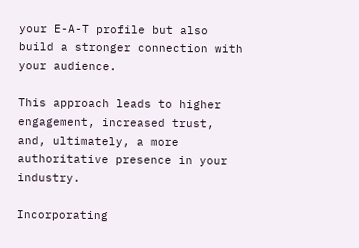your E-A-T profile but also build a stronger connection with your audience.

This approach leads to higher engagement, increased trust, and, ultimately, a more authoritative presence in your industry.

Incorporating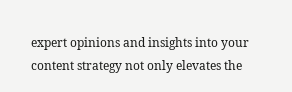expert opinions and insights into your content strategy not only elevates the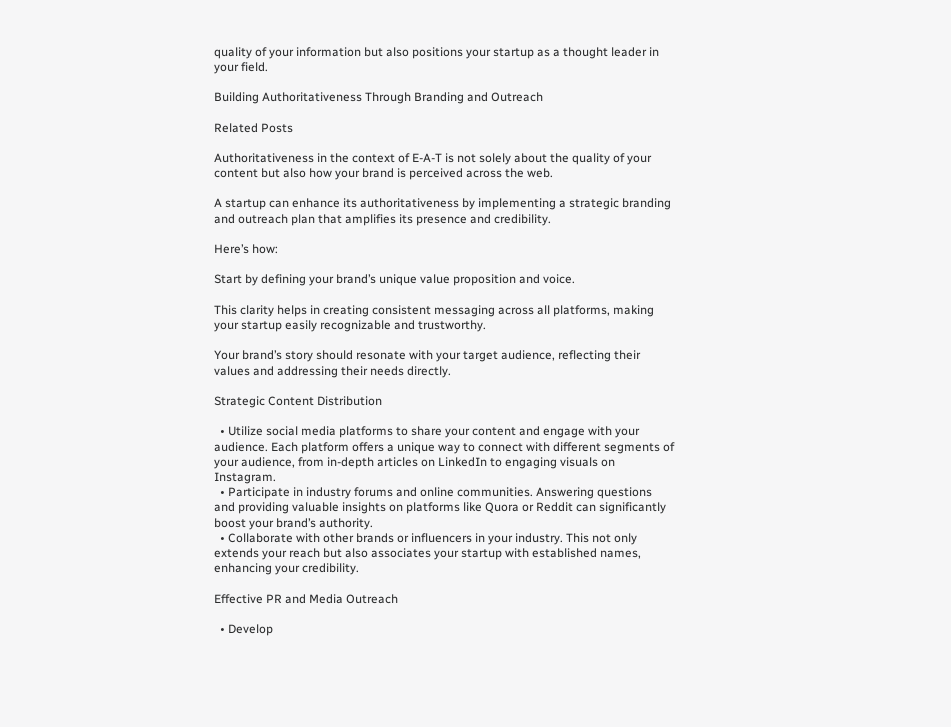quality of your information but also positions your startup as a thought leader in your field.

Building Authoritativeness Through Branding and Outreach

Related Posts

Authoritativeness in the context of E-A-T is not solely about the quality of your content but also how your brand is perceived across the web.

A startup can enhance its authoritativeness by implementing a strategic branding and outreach plan that amplifies its presence and credibility.

Here’s how:

Start by defining your brand’s unique value proposition and voice.

This clarity helps in creating consistent messaging across all platforms, making your startup easily recognizable and trustworthy.

Your brand’s story should resonate with your target audience, reflecting their values and addressing their needs directly.

Strategic Content Distribution

  • Utilize social media platforms to share your content and engage with your audience. Each platform offers a unique way to connect with different segments of your audience, from in-depth articles on LinkedIn to engaging visuals on Instagram.
  • Participate in industry forums and online communities. Answering questions and providing valuable insights on platforms like Quora or Reddit can significantly boost your brand’s authority.
  • Collaborate with other brands or influencers in your industry. This not only extends your reach but also associates your startup with established names, enhancing your credibility.

Effective PR and Media Outreach

  • Develop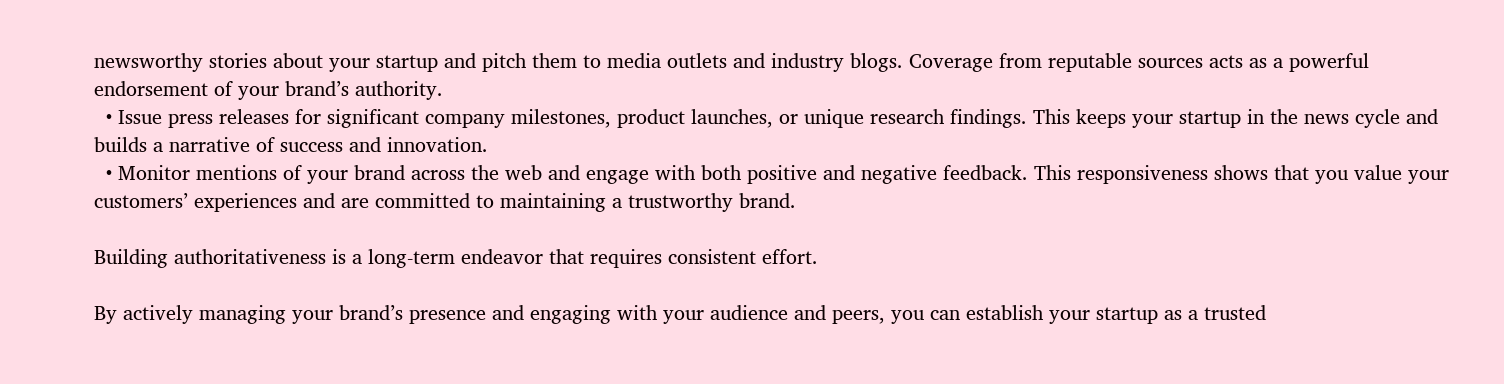newsworthy stories about your startup and pitch them to media outlets and industry blogs. Coverage from reputable sources acts as a powerful endorsement of your brand’s authority.
  • Issue press releases for significant company milestones, product launches, or unique research findings. This keeps your startup in the news cycle and builds a narrative of success and innovation.
  • Monitor mentions of your brand across the web and engage with both positive and negative feedback. This responsiveness shows that you value your customers’ experiences and are committed to maintaining a trustworthy brand.

Building authoritativeness is a long-term endeavor that requires consistent effort.

By actively managing your brand’s presence and engaging with your audience and peers, you can establish your startup as a trusted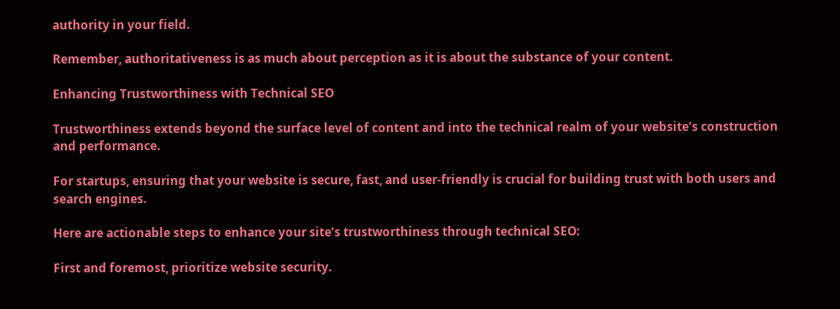authority in your field.

Remember, authoritativeness is as much about perception as it is about the substance of your content.

Enhancing Trustworthiness with Technical SEO

Trustworthiness extends beyond the surface level of content and into the technical realm of your website’s construction and performance.

For startups, ensuring that your website is secure, fast, and user-friendly is crucial for building trust with both users and search engines.

Here are actionable steps to enhance your site’s trustworthiness through technical SEO:

First and foremost, prioritize website security.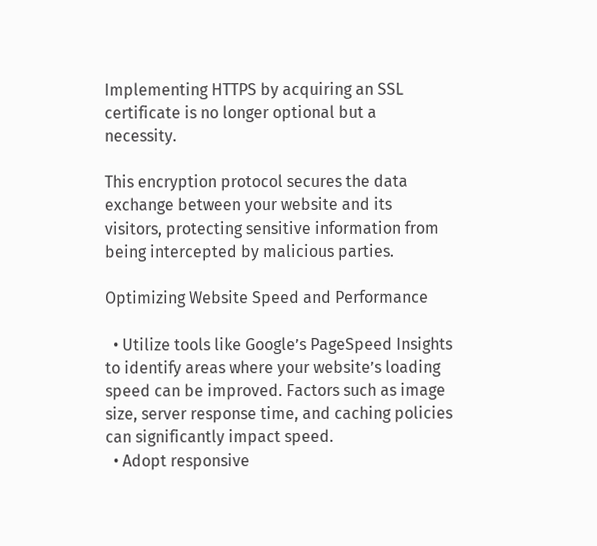Implementing HTTPS by acquiring an SSL certificate is no longer optional but a necessity.

This encryption protocol secures the data exchange between your website and its visitors, protecting sensitive information from being intercepted by malicious parties.

Optimizing Website Speed and Performance

  • Utilize tools like Google’s PageSpeed Insights to identify areas where your website’s loading speed can be improved. Factors such as image size, server response time, and caching policies can significantly impact speed.
  • Adopt responsive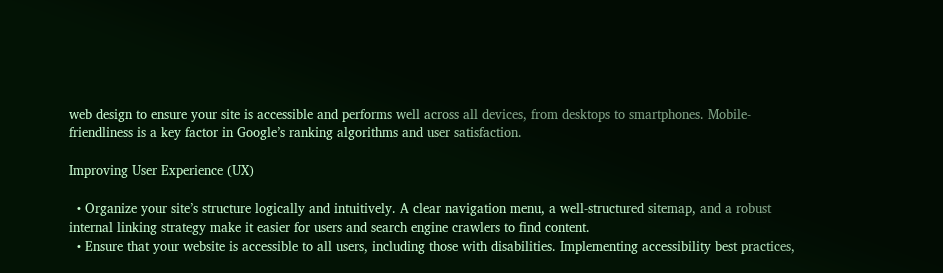web design to ensure your site is accessible and performs well across all devices, from desktops to smartphones. Mobile-friendliness is a key factor in Google’s ranking algorithms and user satisfaction.

Improving User Experience (UX)

  • Organize your site’s structure logically and intuitively. A clear navigation menu, a well-structured sitemap, and a robust internal linking strategy make it easier for users and search engine crawlers to find content.
  • Ensure that your website is accessible to all users, including those with disabilities. Implementing accessibility best practices,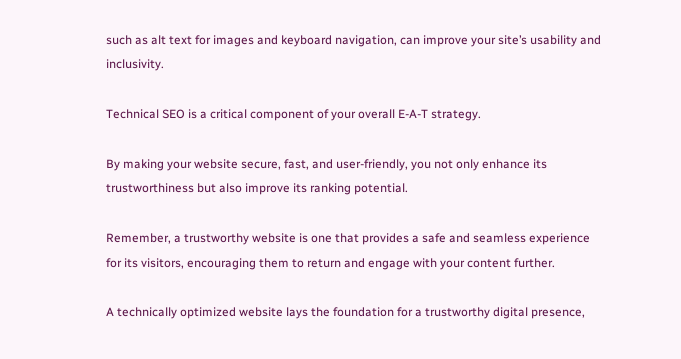such as alt text for images and keyboard navigation, can improve your site’s usability and inclusivity.

Technical SEO is a critical component of your overall E-A-T strategy.

By making your website secure, fast, and user-friendly, you not only enhance its trustworthiness but also improve its ranking potential.

Remember, a trustworthy website is one that provides a safe and seamless experience for its visitors, encouraging them to return and engage with your content further.

A technically optimized website lays the foundation for a trustworthy digital presence,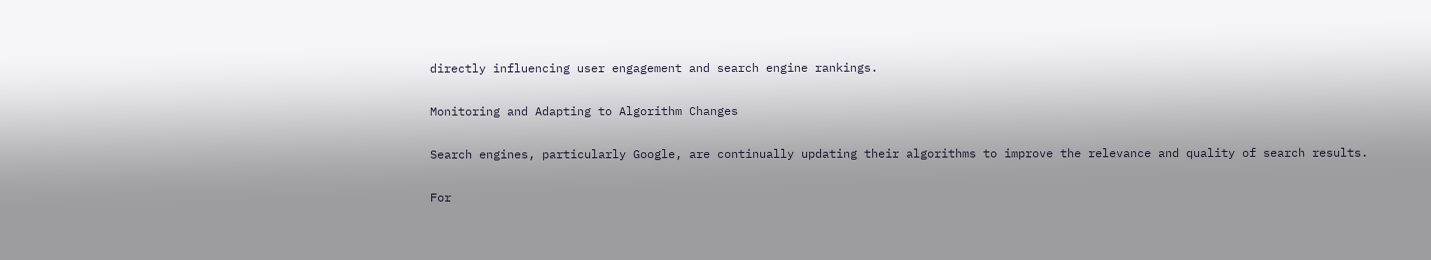directly influencing user engagement and search engine rankings.

Monitoring and Adapting to Algorithm Changes

Search engines, particularly Google, are continually updating their algorithms to improve the relevance and quality of search results.

For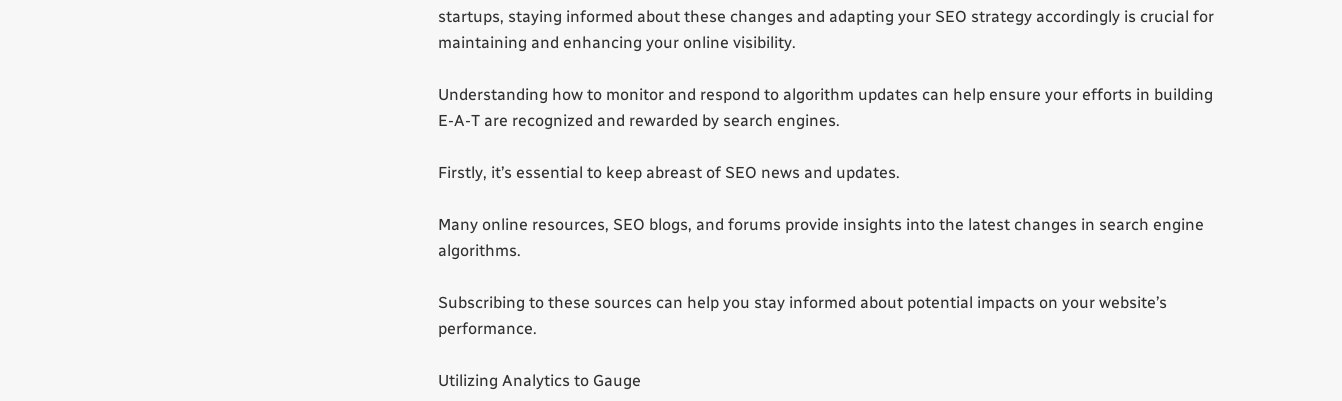startups, staying informed about these changes and adapting your SEO strategy accordingly is crucial for maintaining and enhancing your online visibility.

Understanding how to monitor and respond to algorithm updates can help ensure your efforts in building E-A-T are recognized and rewarded by search engines.

Firstly, it’s essential to keep abreast of SEO news and updates.

Many online resources, SEO blogs, and forums provide insights into the latest changes in search engine algorithms.

Subscribing to these sources can help you stay informed about potential impacts on your website’s performance.

Utilizing Analytics to Gauge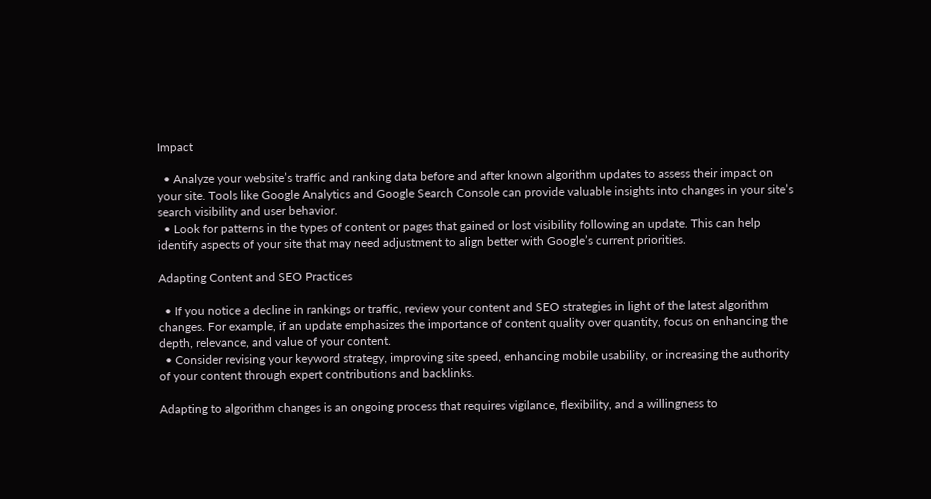Impact

  • Analyze your website’s traffic and ranking data before and after known algorithm updates to assess their impact on your site. Tools like Google Analytics and Google Search Console can provide valuable insights into changes in your site’s search visibility and user behavior.
  • Look for patterns in the types of content or pages that gained or lost visibility following an update. This can help identify aspects of your site that may need adjustment to align better with Google’s current priorities.

Adapting Content and SEO Practices

  • If you notice a decline in rankings or traffic, review your content and SEO strategies in light of the latest algorithm changes. For example, if an update emphasizes the importance of content quality over quantity, focus on enhancing the depth, relevance, and value of your content.
  • Consider revising your keyword strategy, improving site speed, enhancing mobile usability, or increasing the authority of your content through expert contributions and backlinks.

Adapting to algorithm changes is an ongoing process that requires vigilance, flexibility, and a willingness to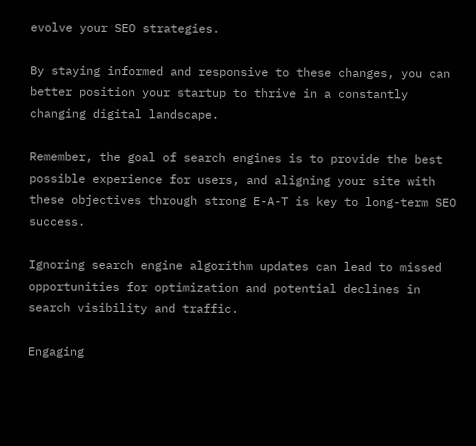evolve your SEO strategies.

By staying informed and responsive to these changes, you can better position your startup to thrive in a constantly changing digital landscape.

Remember, the goal of search engines is to provide the best possible experience for users, and aligning your site with these objectives through strong E-A-T is key to long-term SEO success.

Ignoring search engine algorithm updates can lead to missed opportunities for optimization and potential declines in search visibility and traffic.

Engaging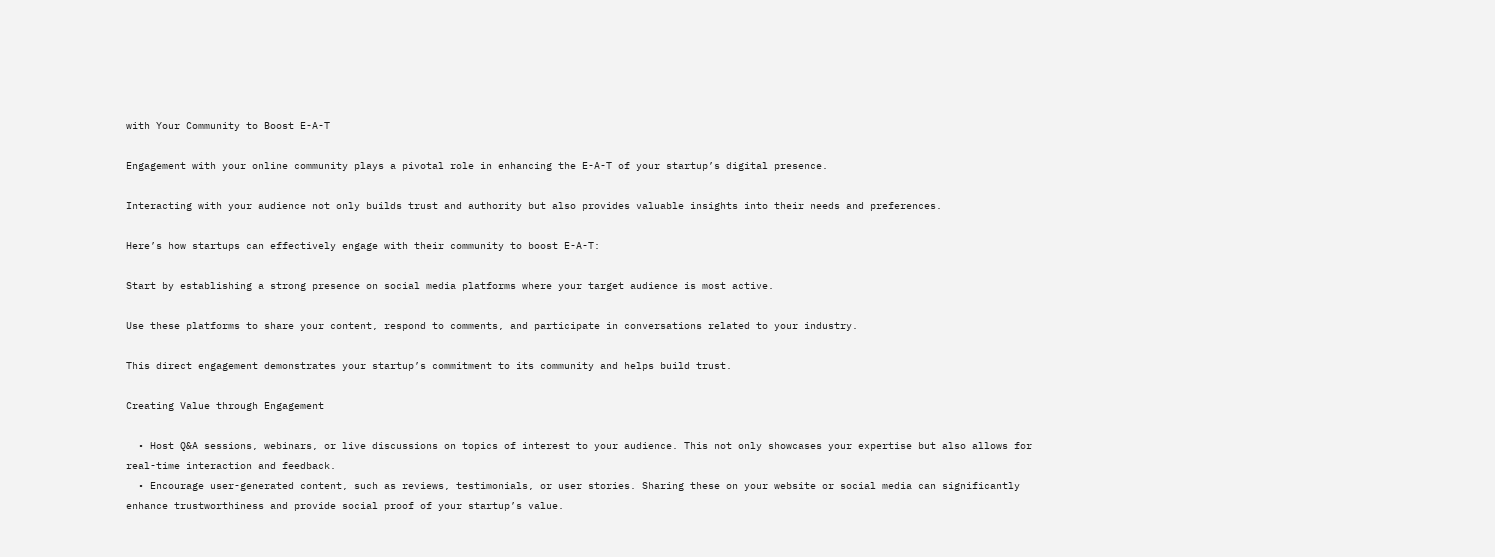with Your Community to Boost E-A-T

Engagement with your online community plays a pivotal role in enhancing the E-A-T of your startup’s digital presence.

Interacting with your audience not only builds trust and authority but also provides valuable insights into their needs and preferences.

Here’s how startups can effectively engage with their community to boost E-A-T:

Start by establishing a strong presence on social media platforms where your target audience is most active.

Use these platforms to share your content, respond to comments, and participate in conversations related to your industry.

This direct engagement demonstrates your startup’s commitment to its community and helps build trust.

Creating Value through Engagement

  • Host Q&A sessions, webinars, or live discussions on topics of interest to your audience. This not only showcases your expertise but also allows for real-time interaction and feedback.
  • Encourage user-generated content, such as reviews, testimonials, or user stories. Sharing these on your website or social media can significantly enhance trustworthiness and provide social proof of your startup’s value.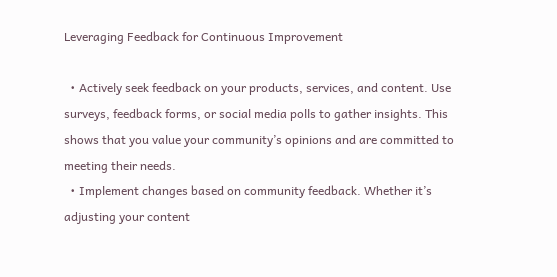Leveraging Feedback for Continuous Improvement

  • Actively seek feedback on your products, services, and content. Use surveys, feedback forms, or social media polls to gather insights. This shows that you value your community’s opinions and are committed to meeting their needs.
  • Implement changes based on community feedback. Whether it’s adjusting your content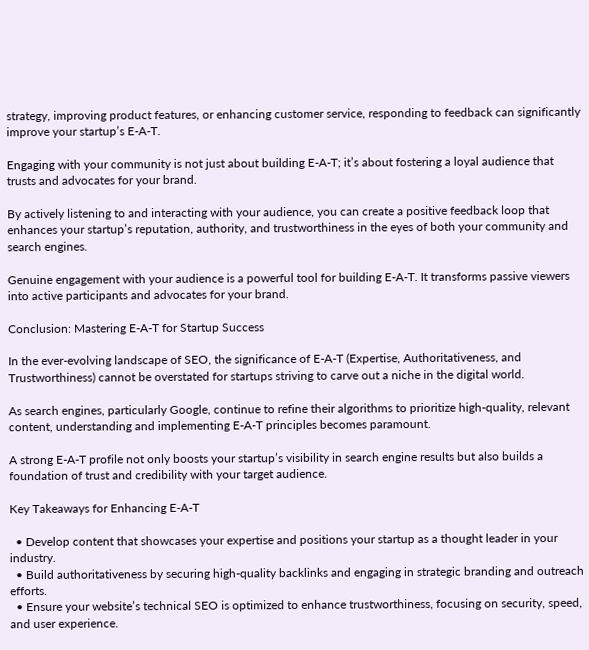strategy, improving product features, or enhancing customer service, responding to feedback can significantly improve your startup’s E-A-T.

Engaging with your community is not just about building E-A-T; it’s about fostering a loyal audience that trusts and advocates for your brand.

By actively listening to and interacting with your audience, you can create a positive feedback loop that enhances your startup’s reputation, authority, and trustworthiness in the eyes of both your community and search engines.

Genuine engagement with your audience is a powerful tool for building E-A-T. It transforms passive viewers into active participants and advocates for your brand.

Conclusion: Mastering E-A-T for Startup Success

In the ever-evolving landscape of SEO, the significance of E-A-T (Expertise, Authoritativeness, and Trustworthiness) cannot be overstated for startups striving to carve out a niche in the digital world.

As search engines, particularly Google, continue to refine their algorithms to prioritize high-quality, relevant content, understanding and implementing E-A-T principles becomes paramount.

A strong E-A-T profile not only boosts your startup’s visibility in search engine results but also builds a foundation of trust and credibility with your target audience.

Key Takeaways for Enhancing E-A-T

  • Develop content that showcases your expertise and positions your startup as a thought leader in your industry.
  • Build authoritativeness by securing high-quality backlinks and engaging in strategic branding and outreach efforts.
  • Ensure your website’s technical SEO is optimized to enhance trustworthiness, focusing on security, speed, and user experience.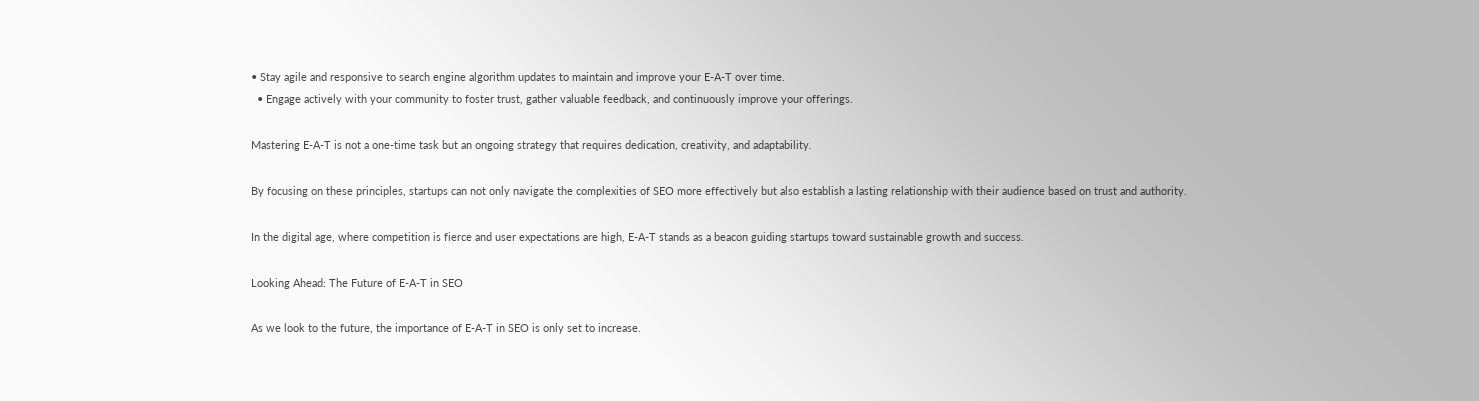• Stay agile and responsive to search engine algorithm updates to maintain and improve your E-A-T over time.
  • Engage actively with your community to foster trust, gather valuable feedback, and continuously improve your offerings.

Mastering E-A-T is not a one-time task but an ongoing strategy that requires dedication, creativity, and adaptability.

By focusing on these principles, startups can not only navigate the complexities of SEO more effectively but also establish a lasting relationship with their audience based on trust and authority.

In the digital age, where competition is fierce and user expectations are high, E-A-T stands as a beacon guiding startups toward sustainable growth and success.

Looking Ahead: The Future of E-A-T in SEO

As we look to the future, the importance of E-A-T in SEO is only set to increase.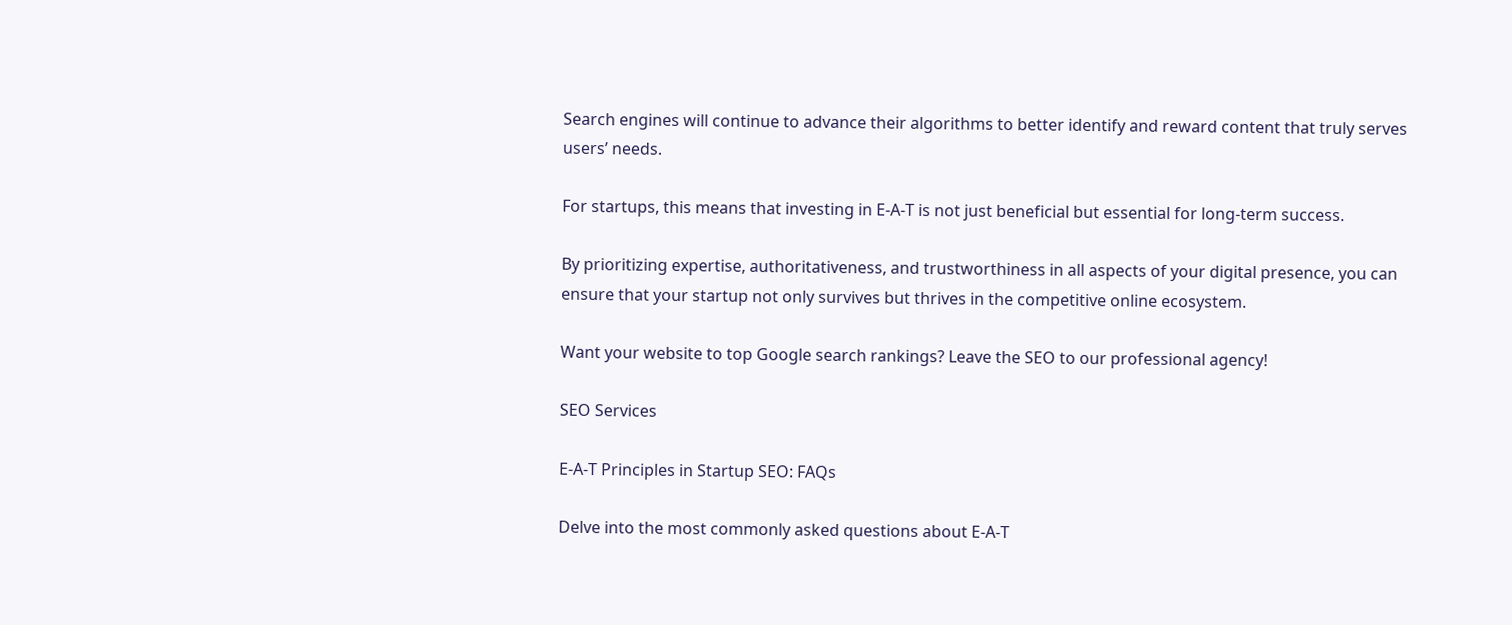Search engines will continue to advance their algorithms to better identify and reward content that truly serves users’ needs.

For startups, this means that investing in E-A-T is not just beneficial but essential for long-term success.

By prioritizing expertise, authoritativeness, and trustworthiness in all aspects of your digital presence, you can ensure that your startup not only survives but thrives in the competitive online ecosystem.

Want your website to top Google search rankings? Leave the SEO to our professional agency!

SEO Services

E-A-T Principles in Startup SEO: FAQs

Delve into the most commonly asked questions about E-A-T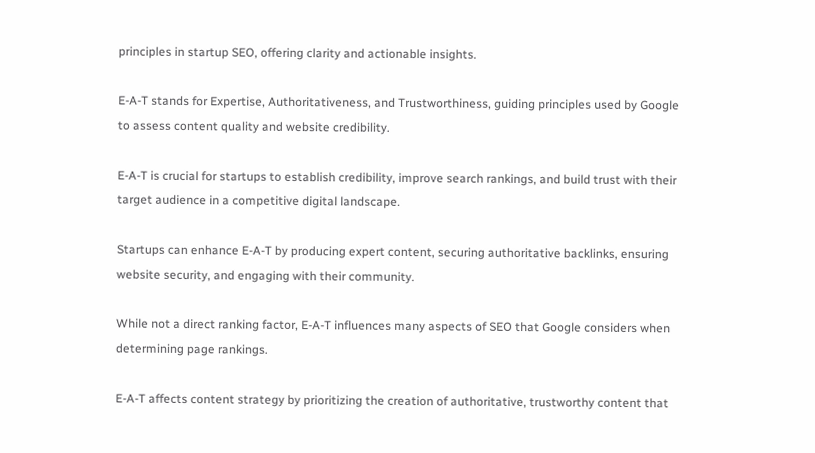principles in startup SEO, offering clarity and actionable insights.

E-A-T stands for Expertise, Authoritativeness, and Trustworthiness, guiding principles used by Google to assess content quality and website credibility.

E-A-T is crucial for startups to establish credibility, improve search rankings, and build trust with their target audience in a competitive digital landscape.

Startups can enhance E-A-T by producing expert content, securing authoritative backlinks, ensuring website security, and engaging with their community.

While not a direct ranking factor, E-A-T influences many aspects of SEO that Google considers when determining page rankings.

E-A-T affects content strategy by prioritizing the creation of authoritative, trustworthy content that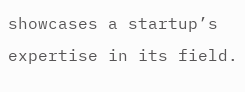showcases a startup’s expertise in its field.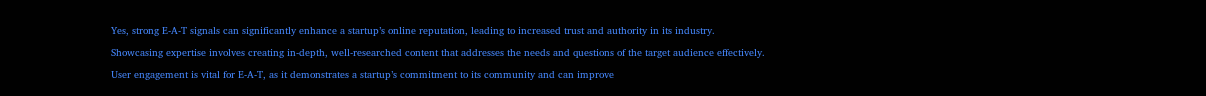Yes, strong E-A-T signals can significantly enhance a startup’s online reputation, leading to increased trust and authority in its industry.

Showcasing expertise involves creating in-depth, well-researched content that addresses the needs and questions of the target audience effectively.

User engagement is vital for E-A-T, as it demonstrates a startup’s commitment to its community and can improve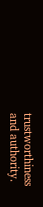trustworthiness and authority.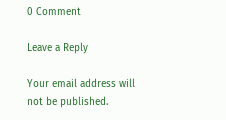0 Comment

Leave a Reply

Your email address will not be published.